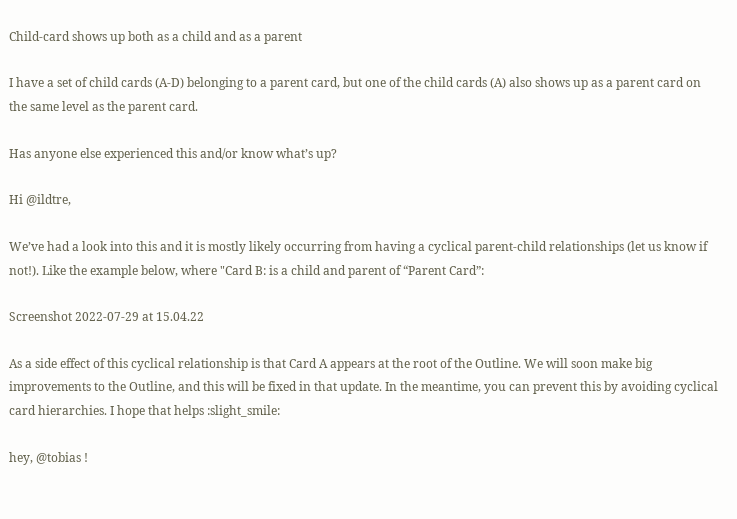Child-card shows up both as a child and as a parent

I have a set of child cards (A-D) belonging to a parent card, but one of the child cards (A) also shows up as a parent card on the same level as the parent card.

Has anyone else experienced this and/or know what’s up?

Hi @ildtre,

We’ve had a look into this and it is mostly likely occurring from having a cyclical parent-child relationships (let us know if not!). Like the example below, where "Card B: is a child and parent of “Parent Card”:

Screenshot 2022-07-29 at 15.04.22

As a side effect of this cyclical relationship is that Card A appears at the root of the Outline. We will soon make big improvements to the Outline, and this will be fixed in that update. In the meantime, you can prevent this by avoiding cyclical card hierarchies. I hope that helps :slight_smile:

hey, @tobias !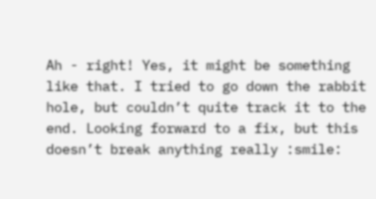Ah - right! Yes, it might be something like that. I tried to go down the rabbit hole, but couldn’t quite track it to the end. Looking forward to a fix, but this doesn’t break anything really :smile: